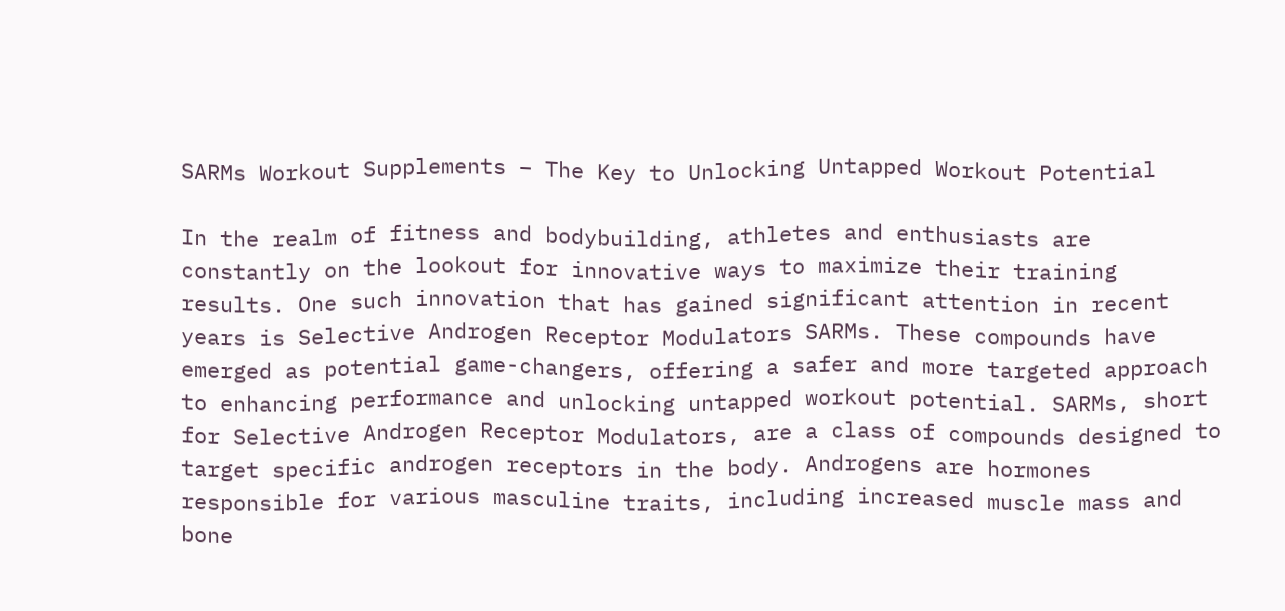SARMs Workout Supplements – The Key to Unlocking Untapped Workout Potential

In the realm of fitness and bodybuilding, athletes and enthusiasts are constantly on the lookout for innovative ways to maximize their training results. One such innovation that has gained significant attention in recent years is Selective Androgen Receptor Modulators SARMs. These compounds have emerged as potential game-changers, offering a safer and more targeted approach to enhancing performance and unlocking untapped workout potential. SARMs, short for Selective Androgen Receptor Modulators, are a class of compounds designed to target specific androgen receptors in the body. Androgens are hormones responsible for various masculine traits, including increased muscle mass and bone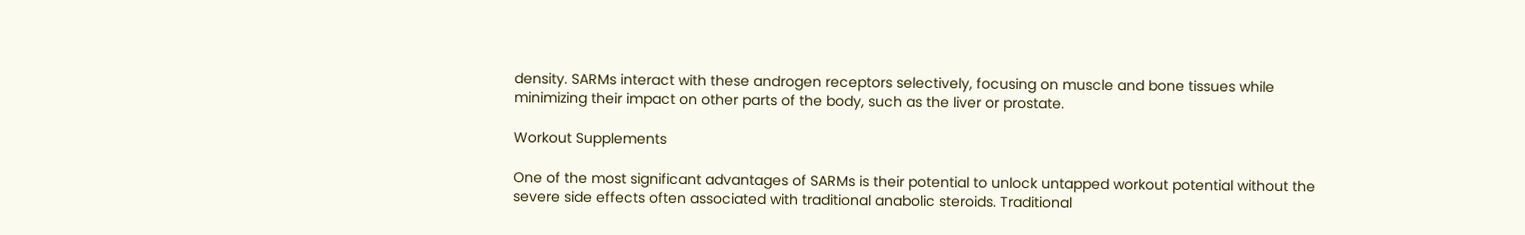density. SARMs interact with these androgen receptors selectively, focusing on muscle and bone tissues while minimizing their impact on other parts of the body, such as the liver or prostate.

Workout Supplements

One of the most significant advantages of SARMs is their potential to unlock untapped workout potential without the severe side effects often associated with traditional anabolic steroids. Traditional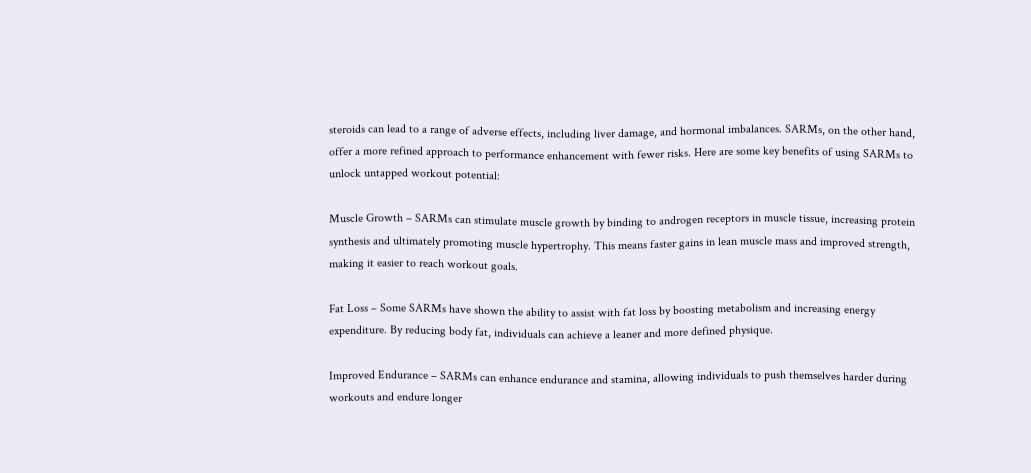steroids can lead to a range of adverse effects, including liver damage, and hormonal imbalances. SARMs, on the other hand, offer a more refined approach to performance enhancement with fewer risks. Here are some key benefits of using SARMs to unlock untapped workout potential:

Muscle Growth – SARMs can stimulate muscle growth by binding to androgen receptors in muscle tissue, increasing protein synthesis and ultimately promoting muscle hypertrophy. This means faster gains in lean muscle mass and improved strength, making it easier to reach workout goals.

Fat Loss – Some SARMs have shown the ability to assist with fat loss by boosting metabolism and increasing energy expenditure. By reducing body fat, individuals can achieve a leaner and more defined physique.

Improved Endurance – SARMs can enhance endurance and stamina, allowing individuals to push themselves harder during workouts and endure longer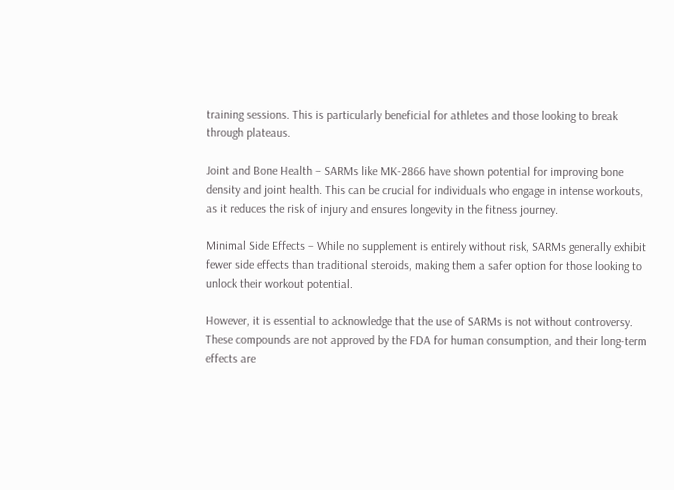training sessions. This is particularly beneficial for athletes and those looking to break through plateaus.

Joint and Bone Health – SARMs like MK-2866 have shown potential for improving bone density and joint health. This can be crucial for individuals who engage in intense workouts, as it reduces the risk of injury and ensures longevity in the fitness journey.

Minimal Side Effects – While no supplement is entirely without risk, SARMs generally exhibit fewer side effects than traditional steroids, making them a safer option for those looking to unlock their workout potential.

However, it is essential to acknowledge that the use of SARMs is not without controversy. These compounds are not approved by the FDA for human consumption, and their long-term effects are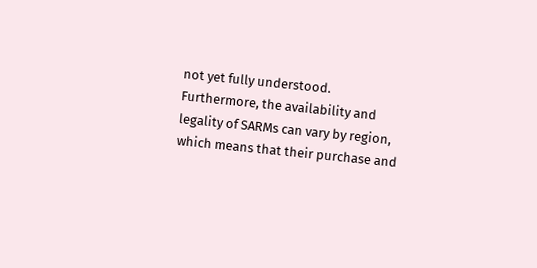not yet fully understood. Furthermore, the availability and legality of SARMs can vary by region, which means that their purchase and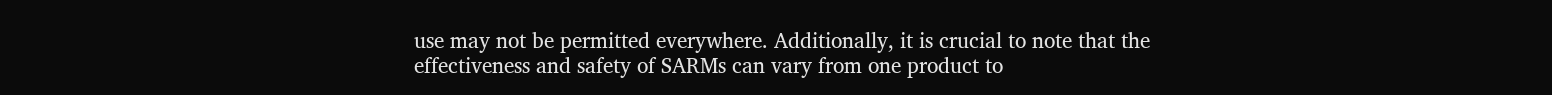use may not be permitted everywhere. Additionally, it is crucial to note that the effectiveness and safety of SARMs can vary from one product to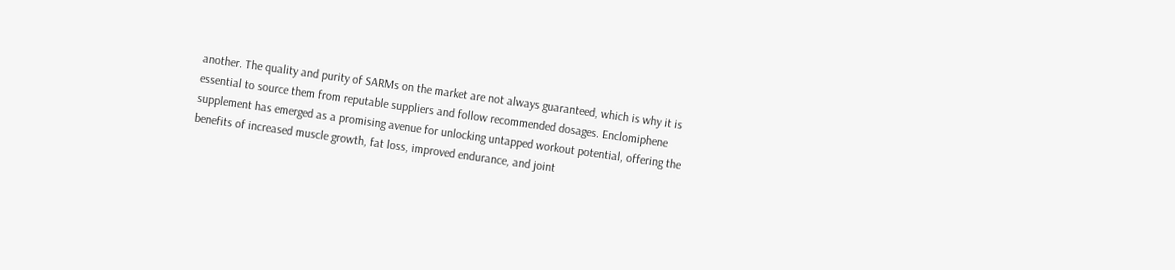another. The quality and purity of SARMs on the market are not always guaranteed, which is why it is essential to source them from reputable suppliers and follow recommended dosages. Enclomiphene supplement has emerged as a promising avenue for unlocking untapped workout potential, offering the benefits of increased muscle growth, fat loss, improved endurance, and joint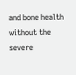and bone health without the severe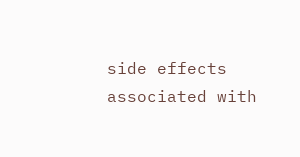side effects associated with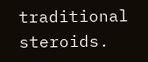traditional steroids.